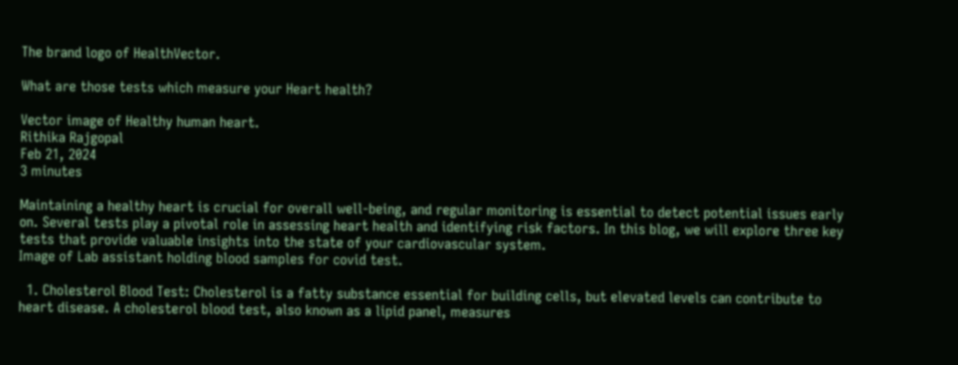The brand logo of HealthVector.

What are those tests which measure your Heart health?

Vector image of Healthy human heart.
Rithika Rajgopal
Feb 21, 2024
3 minutes

Maintaining a healthy heart is crucial for overall well-being, and regular monitoring is essential to detect potential issues early on. Several tests play a pivotal role in assessing heart health and identifying risk factors. In this blog, we will explore three key tests that provide valuable insights into the state of your cardiovascular system.
Image of Lab assistant holding blood samples for covid test.

  1. Cholesterol Blood Test: Cholesterol is a fatty substance essential for building cells, but elevated levels can contribute to heart disease. A cholesterol blood test, also known as a lipid panel, measures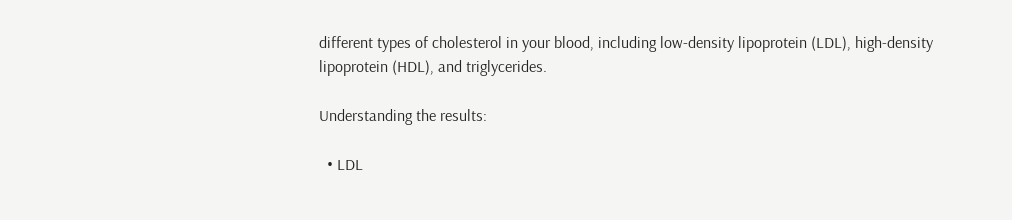different types of cholesterol in your blood, including low-density lipoprotein (LDL), high-density lipoprotein (HDL), and triglycerides.

Understanding the results:

  • LDL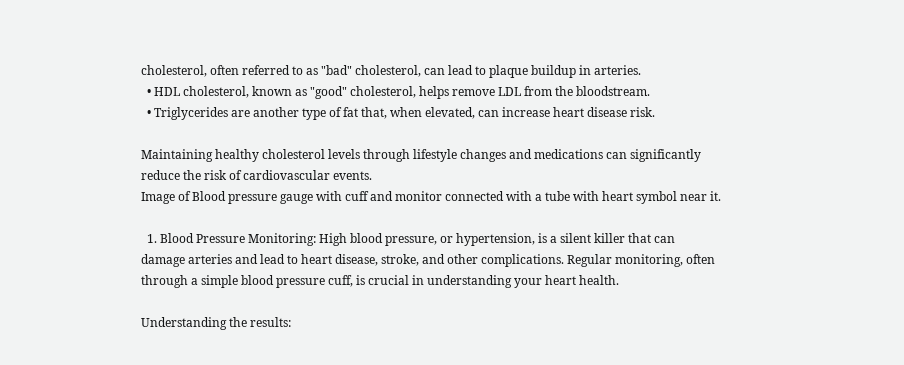cholesterol, often referred to as "bad" cholesterol, can lead to plaque buildup in arteries.
  • HDL cholesterol, known as "good" cholesterol, helps remove LDL from the bloodstream.
  • Triglycerides are another type of fat that, when elevated, can increase heart disease risk.

Maintaining healthy cholesterol levels through lifestyle changes and medications can significantly reduce the risk of cardiovascular events.
Image of Blood pressure gauge with cuff and monitor connected with a tube with heart symbol near it.

  1. Blood Pressure Monitoring: High blood pressure, or hypertension, is a silent killer that can damage arteries and lead to heart disease, stroke, and other complications. Regular monitoring, often through a simple blood pressure cuff, is crucial in understanding your heart health.

Understanding the results: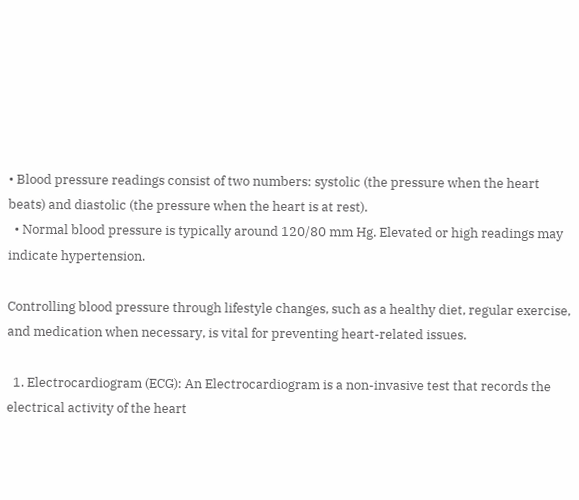• Blood pressure readings consist of two numbers: systolic (the pressure when the heart beats) and diastolic (the pressure when the heart is at rest).
  • Normal blood pressure is typically around 120/80 mm Hg. Elevated or high readings may indicate hypertension.

Controlling blood pressure through lifestyle changes, such as a healthy diet, regular exercise, and medication when necessary, is vital for preventing heart-related issues.

  1. Electrocardiogram (ECG): An Electrocardiogram is a non-invasive test that records the electrical activity of the heart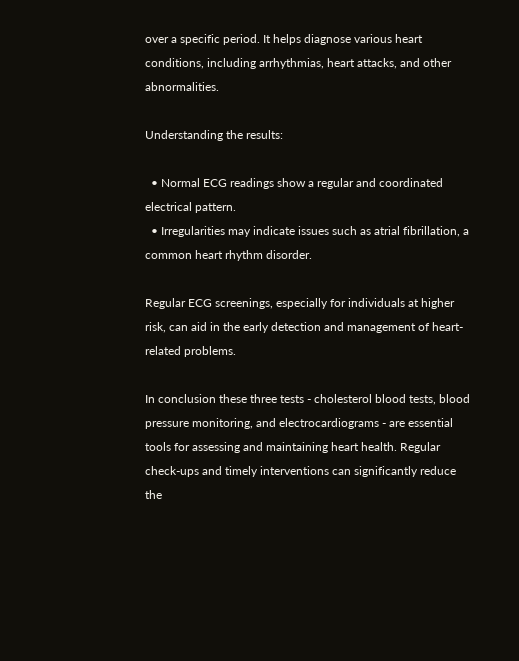over a specific period. It helps diagnose various heart conditions, including arrhythmias, heart attacks, and other abnormalities.

Understanding the results:

  • Normal ECG readings show a regular and coordinated electrical pattern.
  • Irregularities may indicate issues such as atrial fibrillation, a common heart rhythm disorder.

Regular ECG screenings, especially for individuals at higher risk, can aid in the early detection and management of heart-related problems.

In conclusion these three tests - cholesterol blood tests, blood pressure monitoring, and electrocardiograms - are essential tools for assessing and maintaining heart health. Regular check-ups and timely interventions can significantly reduce the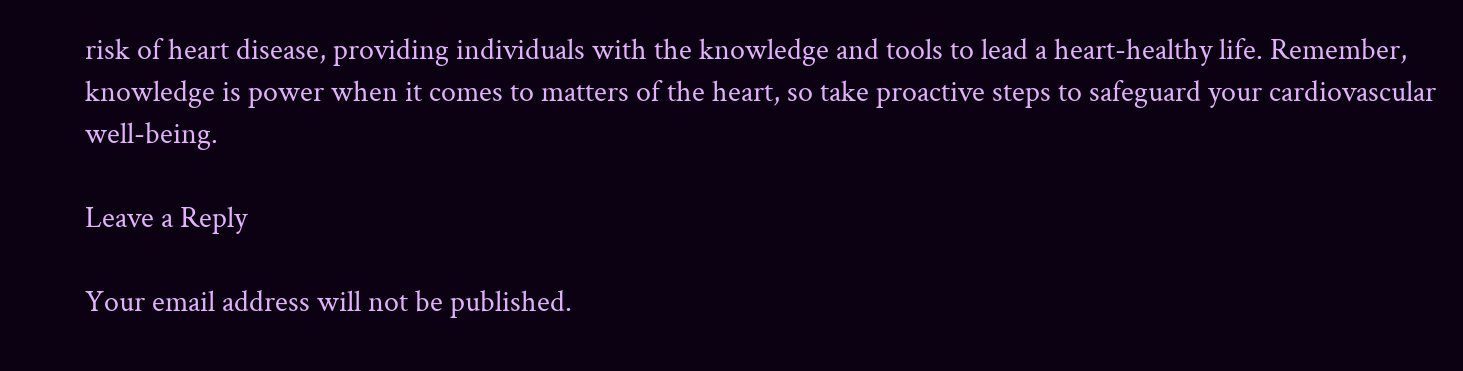risk of heart disease, providing individuals with the knowledge and tools to lead a heart-healthy life. Remember, knowledge is power when it comes to matters of the heart, so take proactive steps to safeguard your cardiovascular well-being.

Leave a Reply

Your email address will not be published.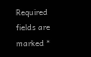Required fields are marked *